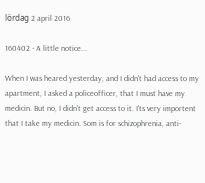lördag 2 april 2016

160402 - A little notice...

When I was heared yesterday, and I didn't had access to my apartment, I asked a policeofficer, that I must have my medicin. But no, I didn't get access to it. I'ts very importent that I take my medicin. Som is for schizophrenia, anti-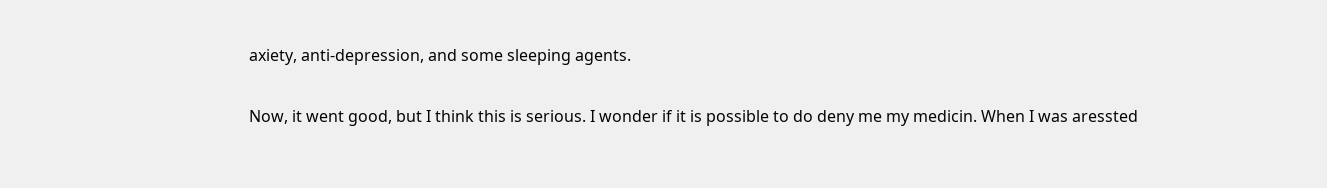axiety, anti-depression, and some sleeping agents.

Now, it went good, but I think this is serious. I wonder if it is possible to do deny me my medicin. When I was aressted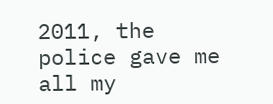2011, the police gave me all my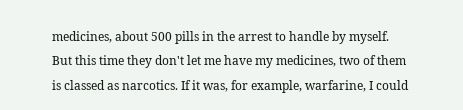medicines, about 500 pills in the arrest to handle by myself. But this time they don't let me have my medicines, two of them is classed as narcotics. If it was, for example, warfarine, I could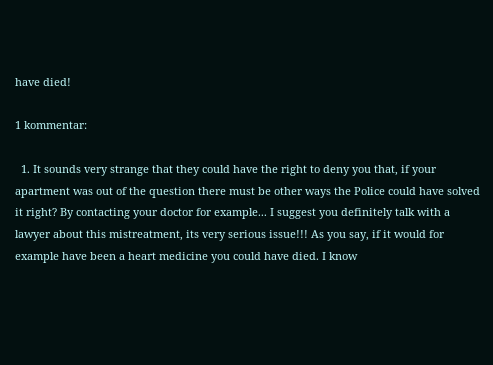have died!

1 kommentar:

  1. It sounds very strange that they could have the right to deny you that, if your apartment was out of the question there must be other ways the Police could have solved it right? By contacting your doctor for example... I suggest you definitely talk with a lawyer about this mistreatment, its very serious issue!!! As you say, if it would for example have been a heart medicine you could have died. I know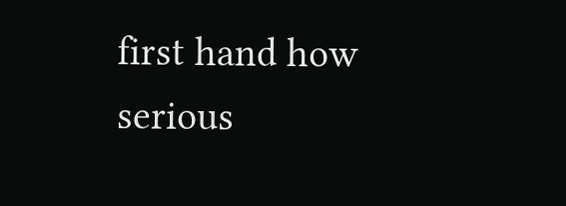first hand how serious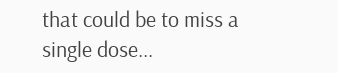that could be to miss a single dose...